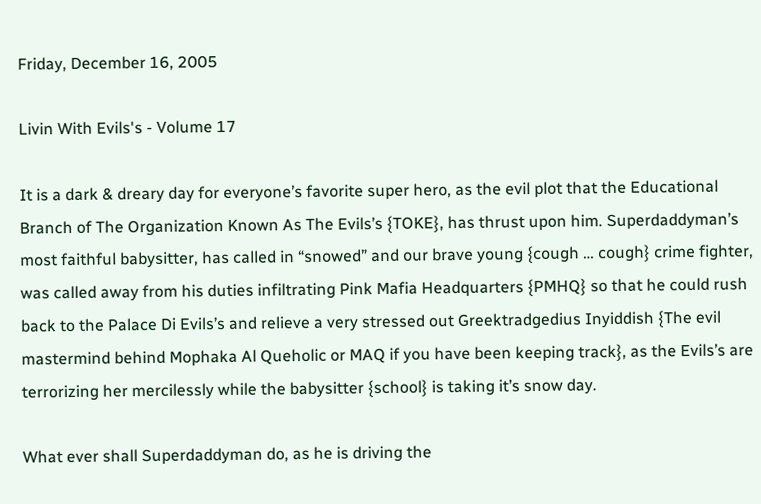Friday, December 16, 2005

Livin With Evils's - Volume 17

It is a dark & dreary day for everyone’s favorite super hero, as the evil plot that the Educational Branch of The Organization Known As The Evils’s {TOKE}, has thrust upon him. Superdaddyman’s most faithful babysitter, has called in “snowed” and our brave young {cough … cough} crime fighter, was called away from his duties infiltrating Pink Mafia Headquarters {PMHQ} so that he could rush back to the Palace Di Evils’s and relieve a very stressed out Greektradgedius Inyiddish {The evil mastermind behind Mophaka Al Queholic or MAQ if you have been keeping track}, as the Evils’s are terrorizing her mercilessly while the babysitter {school} is taking it’s snow day.

What ever shall Superdaddyman do, as he is driving the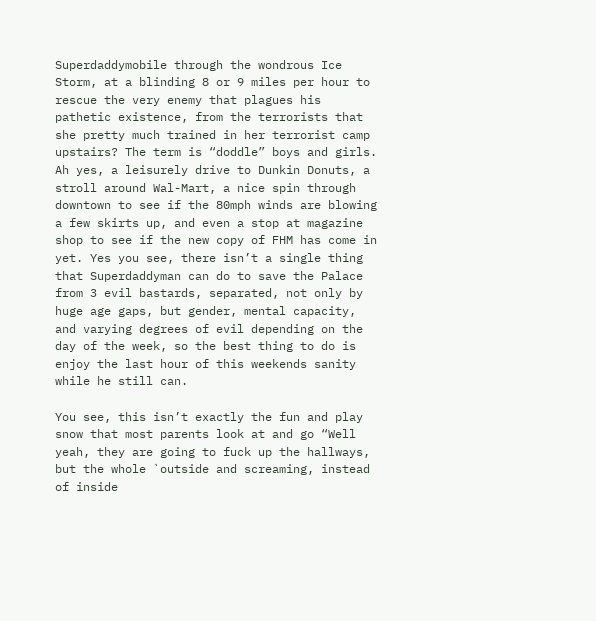Superdaddymobile through the wondrous Ice Storm, at a blinding 8 or 9 miles per hour to rescue the very enemy that plagues his pathetic existence, from the terrorists that she pretty much trained in her terrorist camp upstairs? The term is “doddle” boys and girls. Ah yes, a leisurely drive to Dunkin Donuts, a stroll around Wal-Mart, a nice spin through downtown to see if the 80mph winds are blowing a few skirts up, and even a stop at magazine shop to see if the new copy of FHM has come in yet. Yes you see, there isn’t a single thing that Superdaddyman can do to save the Palace from 3 evil bastards, separated, not only by huge age gaps, but gender, mental capacity, and varying degrees of evil depending on the day of the week, so the best thing to do is enjoy the last hour of this weekends sanity while he still can.

You see, this isn’t exactly the fun and play snow that most parents look at and go “Well yeah, they are going to fuck up the hallways, but the whole `outside and screaming, instead of inside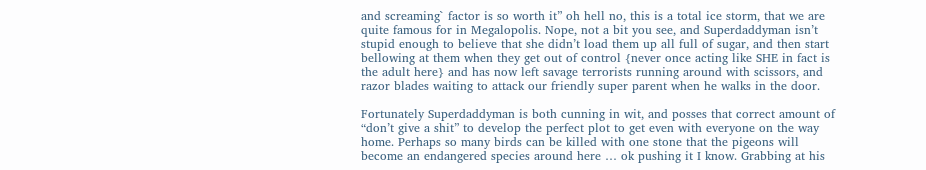and screaming` factor is so worth it” oh hell no, this is a total ice storm, that we are quite famous for in Megalopolis. Nope, not a bit you see, and Superdaddyman isn’t stupid enough to believe that she didn’t load them up all full of sugar, and then start bellowing at them when they get out of control {never once acting like SHE in fact is the adult here} and has now left savage terrorists running around with scissors, and razor blades waiting to attack our friendly super parent when he walks in the door.

Fortunately Superdaddyman is both cunning in wit, and posses that correct amount of “don’t give a shit” to develop the perfect plot to get even with everyone on the way home. Perhaps so many birds can be killed with one stone that the pigeons will become an endangered species around here … ok pushing it I know. Grabbing at his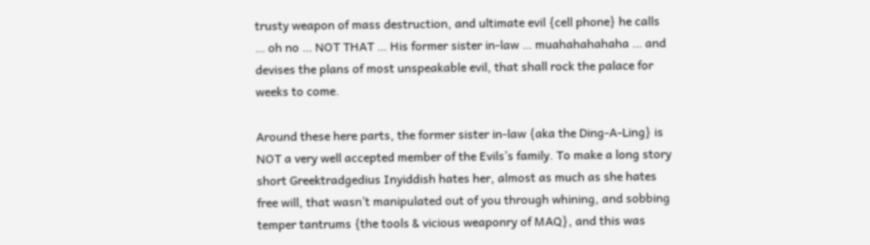trusty weapon of mass destruction, and ultimate evil {cell phone} he calls … oh no … NOT THAT … His former sister in-law … muahahahahaha … and devises the plans of most unspeakable evil, that shall rock the palace for weeks to come.

Around these here parts, the former sister in-law {aka the Ding-A-Ling} is NOT a very well accepted member of the Evils’s family. To make a long story short Greektradgedius Inyiddish hates her, almost as much as she hates free will, that wasn’t manipulated out of you through whining, and sobbing temper tantrums {the tools & vicious weaponry of MAQ}, and this was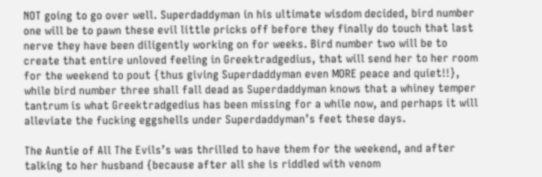NOT going to go over well. Superdaddyman in his ultimate wisdom decided, bird number one will be to pawn these evil little pricks off before they finally do touch that last nerve they have been diligently working on for weeks. Bird number two will be to create that entire unloved feeling in Greektradgedius, that will send her to her room for the weekend to pout {thus giving Superdaddyman even MORE peace and quiet!!}, while bird number three shall fall dead as Superdaddyman knows that a whiney temper tantrum is what Greektradgedius has been missing for a while now, and perhaps it will alleviate the fucking eggshells under Superdaddyman’s feet these days.

The Auntie of All The Evils’s was thrilled to have them for the weekend, and after talking to her husband {because after all she is riddled with venom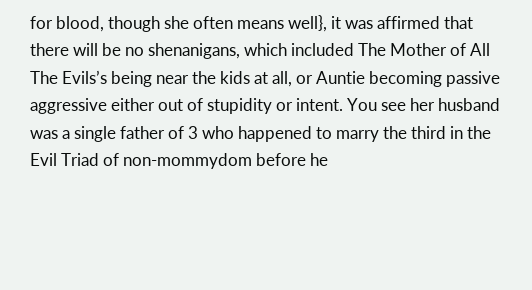for blood, though she often means well}, it was affirmed that there will be no shenanigans, which included The Mother of All The Evils’s being near the kids at all, or Auntie becoming passive aggressive either out of stupidity or intent. You see her husband was a single father of 3 who happened to marry the third in the Evil Triad of non-mommydom before he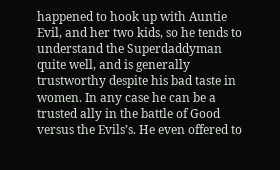happened to hook up with Auntie Evil, and her two kids, so he tends to understand the Superdaddyman quite well, and is generally trustworthy despite his bad taste in women. In any case he can be a trusted ally in the battle of Good versus the Evils’s. He even offered to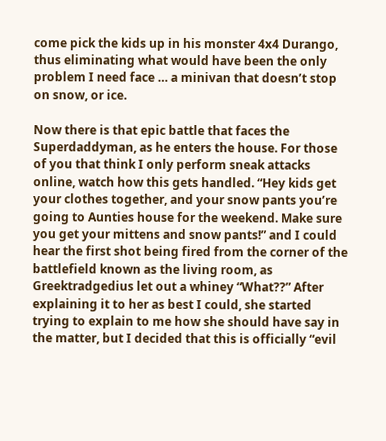come pick the kids up in his monster 4x4 Durango, thus eliminating what would have been the only problem I need face … a minivan that doesn’t stop on snow, or ice.

Now there is that epic battle that faces the Superdaddyman, as he enters the house. For those of you that think I only perform sneak attacks online, watch how this gets handled. “Hey kids get your clothes together, and your snow pants you’re going to Aunties house for the weekend. Make sure you get your mittens and snow pants!” and I could hear the first shot being fired from the corner of the battlefield known as the living room, as Greektradgedius let out a whiney “What??” After explaining it to her as best I could, she started trying to explain to me how she should have say in the matter, but I decided that this is officially “evil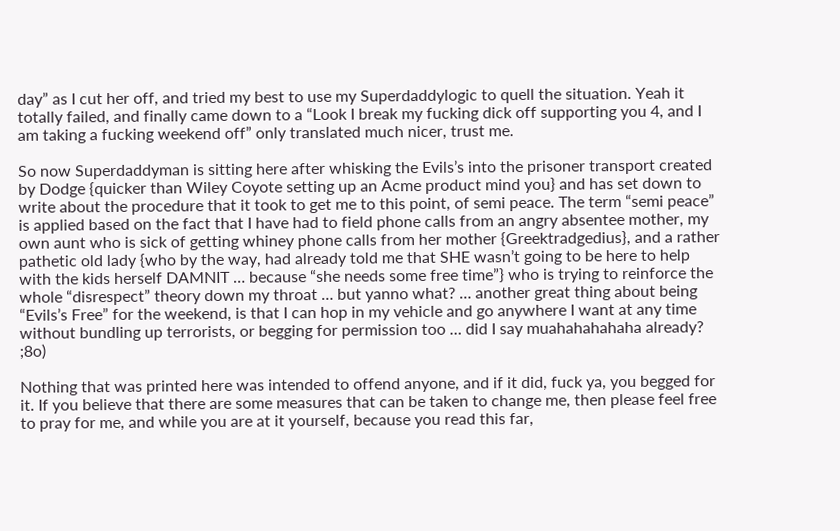day” as I cut her off, and tried my best to use my Superdaddylogic to quell the situation. Yeah it totally failed, and finally came down to a “Look I break my fucking dick off supporting you 4, and I am taking a fucking weekend off” only translated much nicer, trust me.

So now Superdaddyman is sitting here after whisking the Evils’s into the prisoner transport created by Dodge {quicker than Wiley Coyote setting up an Acme product mind you} and has set down to write about the procedure that it took to get me to this point, of semi peace. The term “semi peace” is applied based on the fact that I have had to field phone calls from an angry absentee mother, my own aunt who is sick of getting whiney phone calls from her mother {Greektradgedius}, and a rather pathetic old lady {who by the way, had already told me that SHE wasn’t going to be here to help with the kids herself DAMNIT … because “she needs some free time”} who is trying to reinforce the whole “disrespect” theory down my throat … but yanno what? … another great thing about being “Evils’s Free” for the weekend, is that I can hop in my vehicle and go anywhere I want at any time without bundling up terrorists, or begging for permission too … did I say muahahahahaha already? ;8o)

Nothing that was printed here was intended to offend anyone, and if it did, fuck ya, you begged for it. If you believe that there are some measures that can be taken to change me, then please feel free to pray for me, and while you are at it yourself, because you read this far,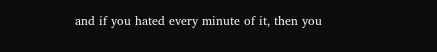and if you hated every minute of it, then you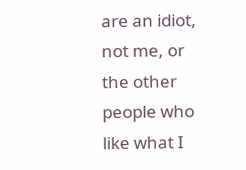are an idiot, not me, or the other people who like what I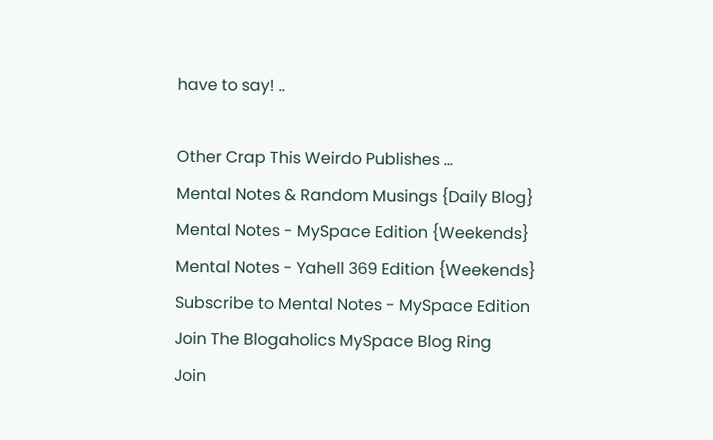have to say! ..

Other Crap This Weirdo Publishes ...
Mental Notes & Random Musings {Daily Blog}
Mental Notes - MySpace Edition {Weekends}
Mental Notes - Yahell 369 Edition {Weekends}
Subscribe to Mental Notes - MySpace Edition
Join The Blogaholics MySpace Blog Ring
Join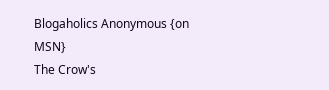Blogaholics Anonymous {on MSN}
The Crow's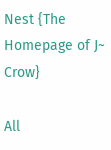Nest {The Homepage of J~ Crow}

All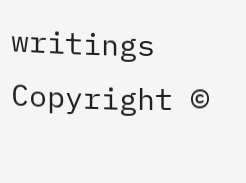writings Copyright ©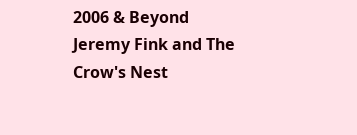2006 & Beyond
Jeremy Fink and The Crow's Nest